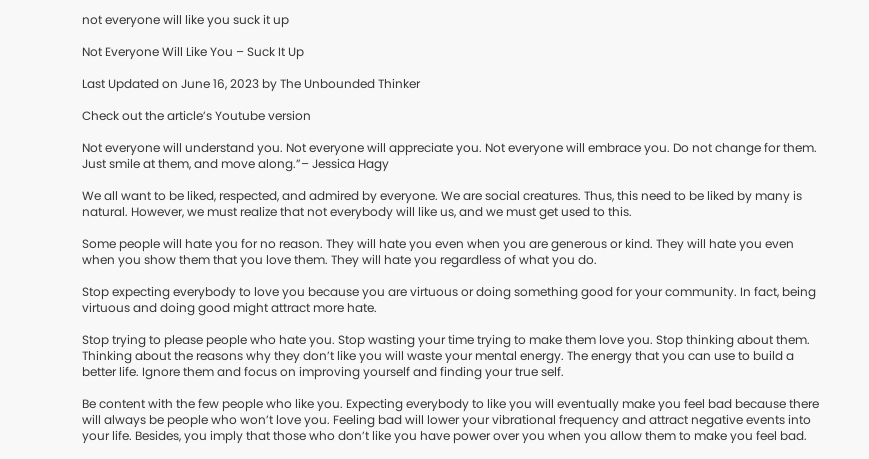not everyone will like you suck it up

Not Everyone Will Like You – Suck It Up

Last Updated on June 16, 2023 by The Unbounded Thinker

Check out the article’s Youtube version

Not everyone will understand you. Not everyone will appreciate you. Not everyone will embrace you. Do not change for them. Just smile at them, and move along.”– Jessica Hagy

We all want to be liked, respected, and admired by everyone. We are social creatures. Thus, this need to be liked by many is natural. However, we must realize that not everybody will like us, and we must get used to this.

Some people will hate you for no reason. They will hate you even when you are generous or kind. They will hate you even when you show them that you love them. They will hate you regardless of what you do.

Stop expecting everybody to love you because you are virtuous or doing something good for your community. In fact, being virtuous and doing good might attract more hate.

Stop trying to please people who hate you. Stop wasting your time trying to make them love you. Stop thinking about them. Thinking about the reasons why they don’t like you will waste your mental energy. The energy that you can use to build a better life. Ignore them and focus on improving yourself and finding your true self.

Be content with the few people who like you. Expecting everybody to like you will eventually make you feel bad because there will always be people who won’t love you. Feeling bad will lower your vibrational frequency and attract negative events into your life. Besides, you imply that those who don’t like you have power over you when you allow them to make you feel bad.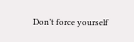Don’t force yourself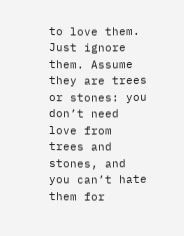to love them. Just ignore them. Assume they are trees or stones: you don’t need love from trees and stones, and you can’t hate them for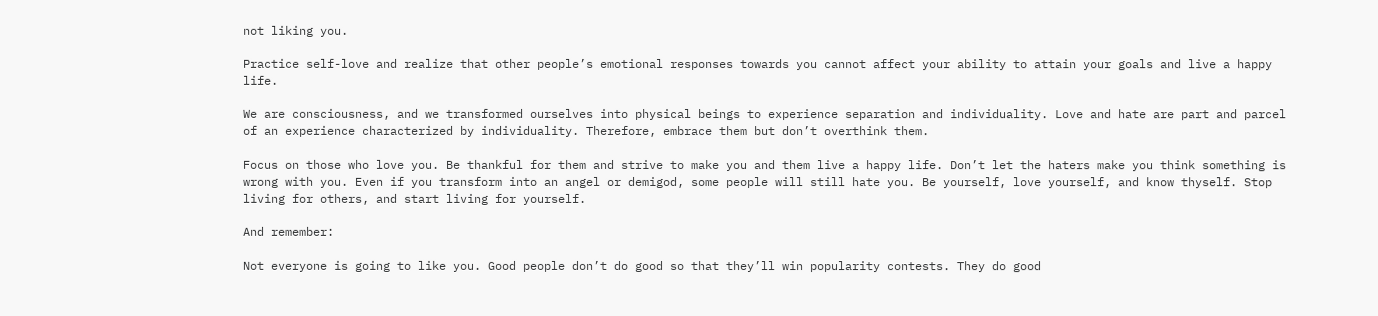not liking you.

Practice self-love and realize that other people’s emotional responses towards you cannot affect your ability to attain your goals and live a happy life.

We are consciousness, and we transformed ourselves into physical beings to experience separation and individuality. Love and hate are part and parcel of an experience characterized by individuality. Therefore, embrace them but don’t overthink them.

Focus on those who love you. Be thankful for them and strive to make you and them live a happy life. Don’t let the haters make you think something is wrong with you. Even if you transform into an angel or demigod, some people will still hate you. Be yourself, love yourself, and know thyself. Stop living for others, and start living for yourself.

And remember:

Not everyone is going to like you. Good people don’t do good so that they’ll win popularity contests. They do good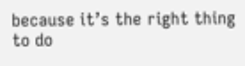because it’s the right thing to do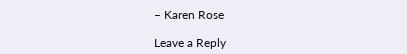– Karen Rose

Leave a Reply